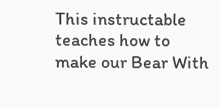This instructable teaches how to make our Bear With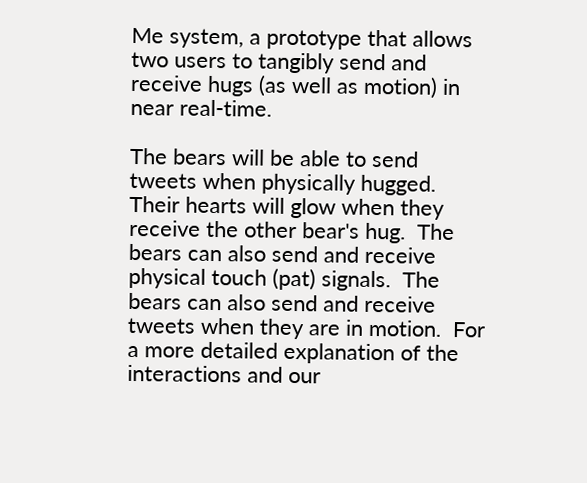Me system, a prototype that allows two users to tangibly send and receive hugs (as well as motion) in near real-time.

The bears will be able to send tweets when physically hugged.  Their hearts will glow when they receive the other bear's hug.  The bears can also send and receive physical touch (pat) signals.  The bears can also send and receive tweets when they are in motion.  For a more detailed explanation of the interactions and our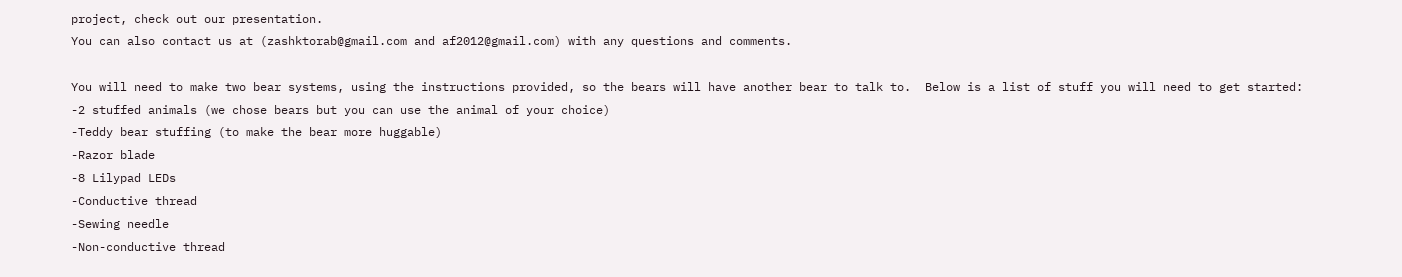project, check out our presentation.
You can also contact us at (zashktorab@gmail.com and af2012@gmail.com) with any questions and comments.

You will need to make two bear systems, using the instructions provided, so the bears will have another bear to talk to.  Below is a list of stuff you will need to get started:
-2 stuffed animals (we chose bears but you can use the animal of your choice)
-Teddy bear stuffing (to make the bear more huggable)
-Razor blade
-8 Lilypad LEDs
-Conductive thread
-Sewing needle
-Non-conductive thread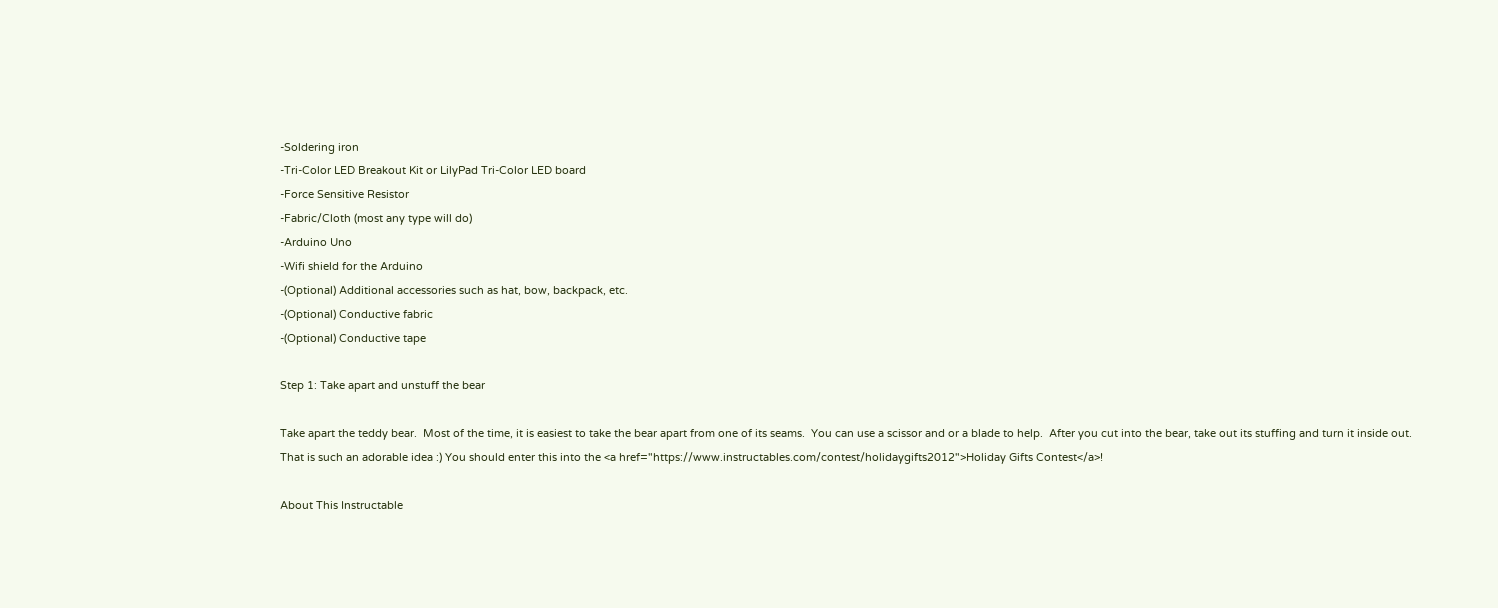-Soldering iron
-Tri-Color LED Breakout Kit or LilyPad Tri-Color LED board
-Force Sensitive Resistor
-Fabric/Cloth (most any type will do)
-Arduino Uno
-Wifi shield for the Arduino
-(Optional) Additional accessories such as hat, bow, backpack, etc.
-(Optional) Conductive fabric
-(Optional) Conductive tape

Step 1: Take apart and unstuff the bear

Take apart the teddy bear.  Most of the time, it is easiest to take the bear apart from one of its seams.  You can use a scissor and or a blade to help.  After you cut into the bear, take out its stuffing and turn it inside out.
That is such an adorable idea :) You should enter this into the <a href="https://www.instructables.com/contest/holidaygifts2012">Holiday Gifts Contest</a>!

About This Instructable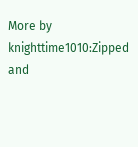More by knighttime1010:Zipped and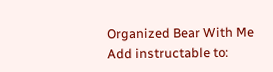Organized Bear With Me
Add instructable to: